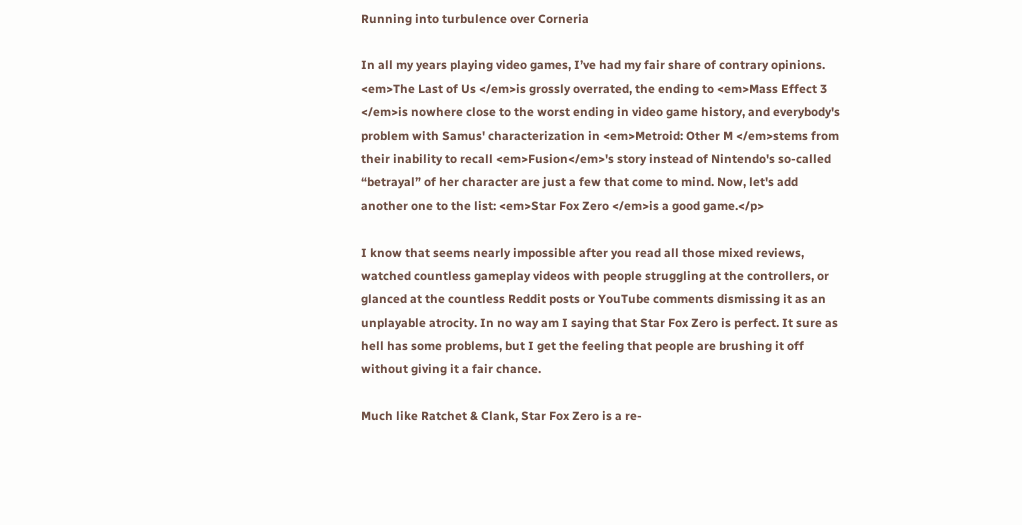Running into turbulence over Corneria

In all my years playing video games, I’ve had my fair share of contrary opinions. <em>The Last of Us </em>is grossly overrated, the ending to <em>Mass Effect 3 </em>is nowhere close to the worst ending in video game history, and everybody's problem with Samus' characterization in <em>Metroid: Other M </em>stems from their inability to recall <em>Fusion</em>'s story instead of Nintendo's so-called “betrayal” of her character are just a few that come to mind. Now, let's add another one to the list: <em>Star Fox Zero </em>is a good game.</p>

I know that seems nearly impossible after you read all those mixed reviews, watched countless gameplay videos with people struggling at the controllers, or glanced at the countless Reddit posts or YouTube comments dismissing it as an unplayable atrocity. In no way am I saying that Star Fox Zero is perfect. It sure as hell has some problems, but I get the feeling that people are brushing it off without giving it a fair chance.

Much like Ratchet & Clank, Star Fox Zero is a re-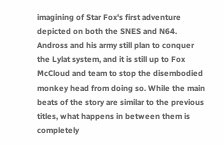imagining of Star Fox's first adventure depicted on both the SNES and N64. Andross and his army still plan to conquer the Lylat system, and it is still up to Fox McCloud and team to stop the disembodied monkey head from doing so. While the main beats of the story are similar to the previous titles, what happens in between them is completely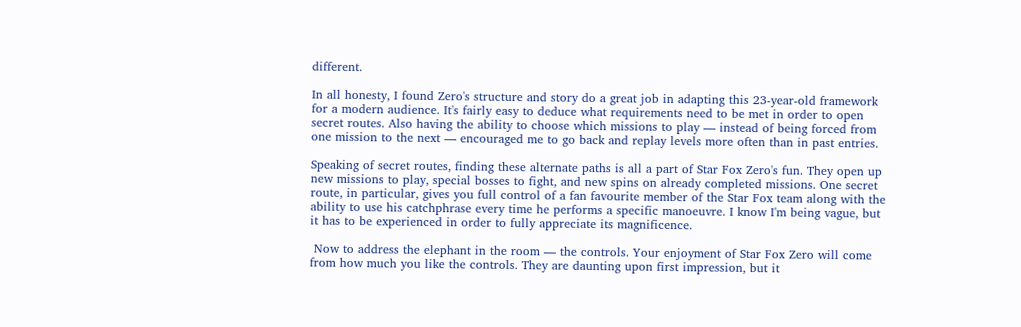different.

In all honesty, I found Zero's structure and story do a great job in adapting this 23-year-old framework for a modern audience. It's fairly easy to deduce what requirements need to be met in order to open secret routes. Also having the ability to choose which missions to play — instead of being forced from one mission to the next — encouraged me to go back and replay levels more often than in past entries.

Speaking of secret routes, finding these alternate paths is all a part of Star Fox Zero's fun. They open up new missions to play, special bosses to fight, and new spins on already completed missions. One secret route, in particular, gives you full control of a fan favourite member of the Star Fox team along with the ability to use his catchphrase every time he performs a specific manoeuvre. I know I'm being vague, but it has to be experienced in order to fully appreciate its magnificence.

 Now to address the elephant in the room — the controls. Your enjoyment of Star Fox Zero will come from how much you like the controls. They are daunting upon first impression, but it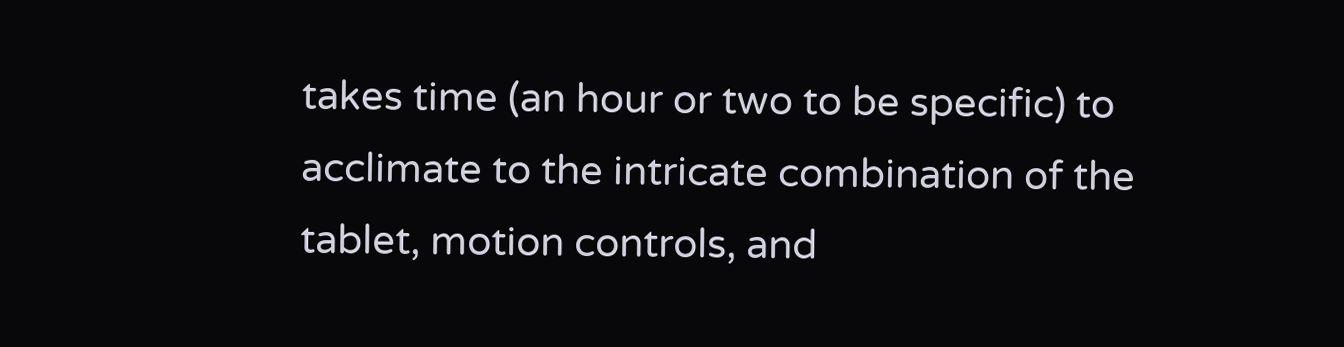takes time (an hour or two to be specific) to acclimate to the intricate combination of the tablet, motion controls, and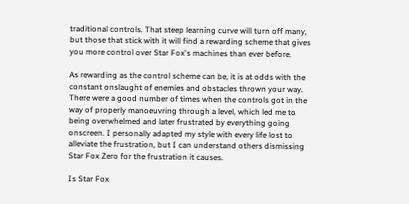traditional controls. That steep learning curve will turn off many, but those that stick with it will find a rewarding scheme that gives you more control over Star Fox's machines than ever before.

As rewarding as the control scheme can be, it is at odds with the constant onslaught of enemies and obstacles thrown your way. There were a good number of times when the controls got in the way of properly manoeuvring through a level, which led me to being overwhelmed and later frustrated by everything going onscreen. I personally adapted my style with every life lost to alleviate the frustration, but I can understand others dismissing Star Fox Zero for the frustration it causes.

Is Star Fox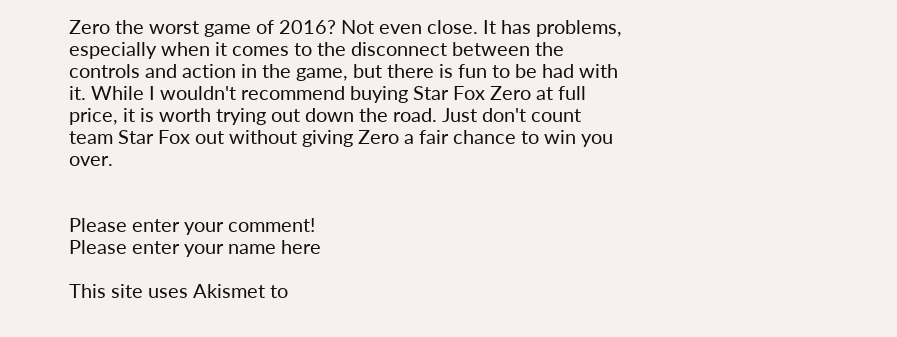Zero the worst game of 2016? Not even close. It has problems, especially when it comes to the disconnect between the controls and action in the game, but there is fun to be had with it. While I wouldn't recommend buying Star Fox Zero at full price, it is worth trying out down the road. Just don't count team Star Fox out without giving Zero a fair chance to win you over.


Please enter your comment!
Please enter your name here

This site uses Akismet to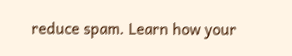reduce spam. Learn how your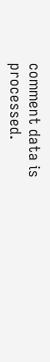comment data is processed.